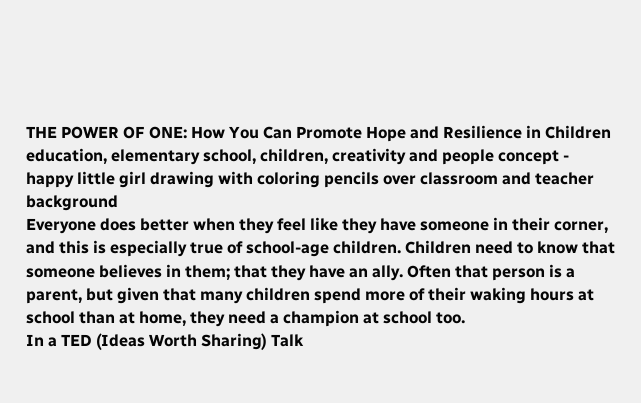THE POWER OF ONE: How You Can Promote Hope and Resilience in Children
education, elementary school, children, creativity and people concept - happy little girl drawing with coloring pencils over classroom and teacher background
Everyone does better when they feel like they have someone in their corner, and this is especially true of school-age children. Children need to know that someone believes in them; that they have an ally. Often that person is a parent, but given that many children spend more of their waking hours at school than at home, they need a champion at school too.
In a TED (Ideas Worth Sharing) Talk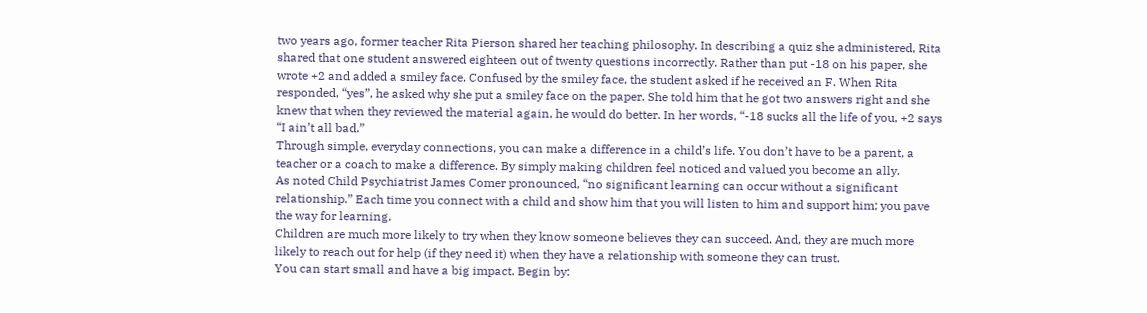two years ago, former teacher Rita Pierson shared her teaching philosophy. In describing a quiz she administered, Rita shared that one student answered eighteen out of twenty questions incorrectly. Rather than put -18 on his paper, she wrote +2 and added a smiley face. Confused by the smiley face, the student asked if he received an F. When Rita responded, “yes”, he asked why she put a smiley face on the paper. She told him that he got two answers right and she knew that when they reviewed the material again, he would do better. In her words, “-18 sucks all the life of you, +2 says “I ain’t all bad.”
Through simple, everyday connections, you can make a difference in a child’s life. You don’t have to be a parent, a teacher or a coach to make a difference. By simply making children feel noticed and valued you become an ally.
As noted Child Psychiatrist James Comer pronounced, “no significant learning can occur without a significant relationship.” Each time you connect with a child and show him that you will listen to him and support him; you pave the way for learning.
Children are much more likely to try when they know someone believes they can succeed. And, they are much more likely to reach out for help (if they need it) when they have a relationship with someone they can trust.
You can start small and have a big impact. Begin by: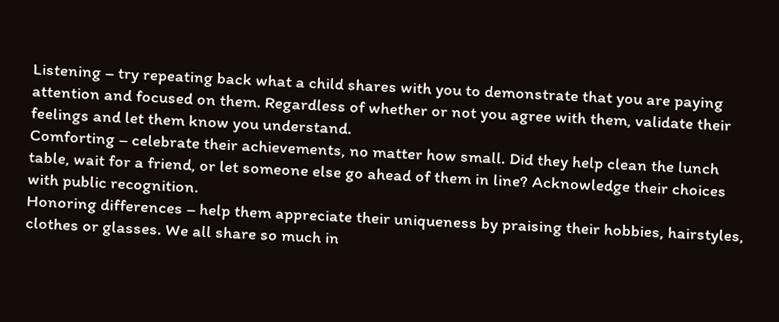Listening – try repeating back what a child shares with you to demonstrate that you are paying attention and focused on them. Regardless of whether or not you agree with them, validate their feelings and let them know you understand.
Comforting – celebrate their achievements, no matter how small. Did they help clean the lunch table, wait for a friend, or let someone else go ahead of them in line? Acknowledge their choices with public recognition.
Honoring differences – help them appreciate their uniqueness by praising their hobbies, hairstyles, clothes or glasses. We all share so much in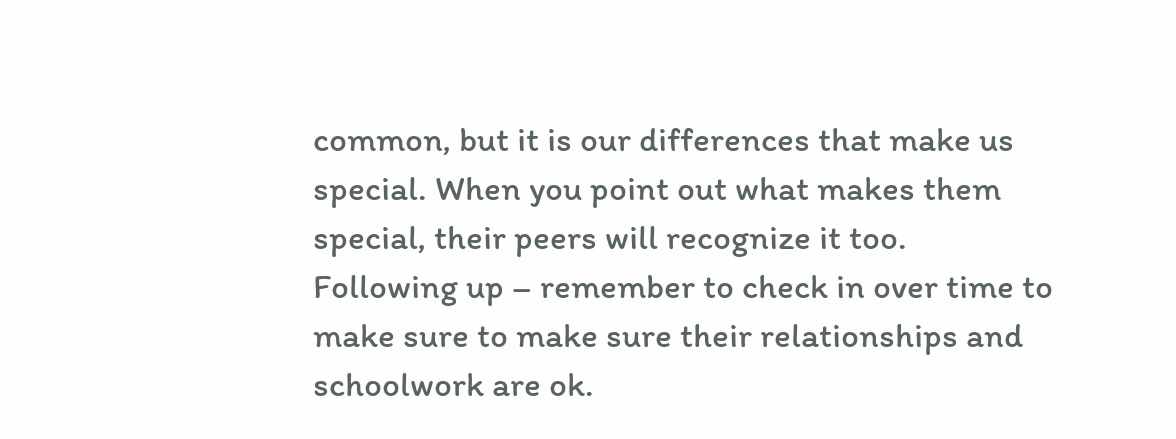common, but it is our differences that make us special. When you point out what makes them special, their peers will recognize it too.
Following up – remember to check in over time to make sure to make sure their relationships and schoolwork are ok.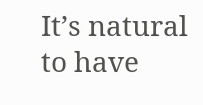It’s natural to have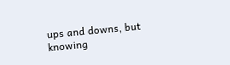ups and downs, but knowing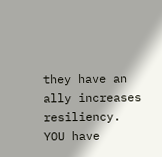they have an ally increases resiliency.
YOU have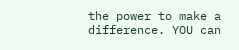the power to make a difference. YOU can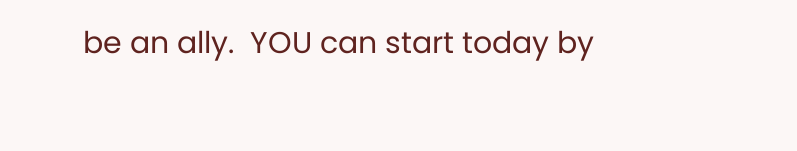be an ally.  YOU can start today by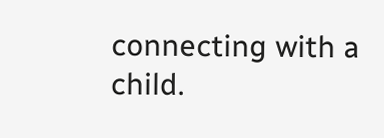connecting with a child.